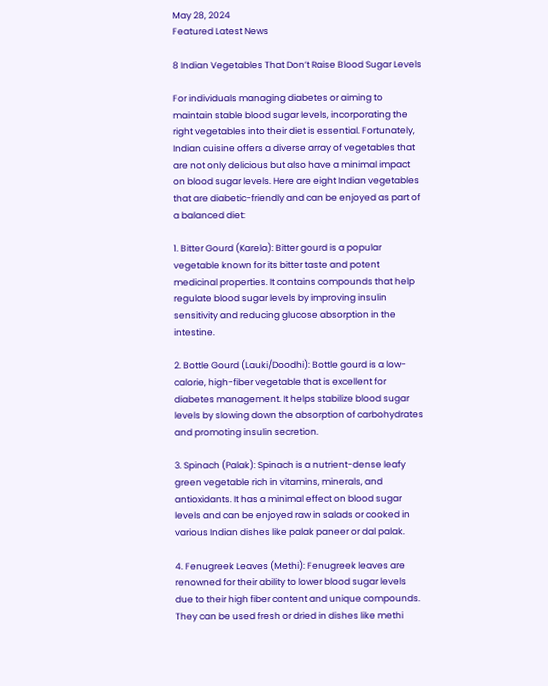May 28, 2024
Featured Latest News

8 Indian Vegetables That Don’t Raise Blood Sugar Levels

For individuals managing diabetes or aiming to maintain stable blood sugar levels, incorporating the right vegetables into their diet is essential. Fortunately, Indian cuisine offers a diverse array of vegetables that are not only delicious but also have a minimal impact on blood sugar levels. Here are eight Indian vegetables that are diabetic-friendly and can be enjoyed as part of a balanced diet:

1. Bitter Gourd (Karela): Bitter gourd is a popular vegetable known for its bitter taste and potent medicinal properties. It contains compounds that help regulate blood sugar levels by improving insulin sensitivity and reducing glucose absorption in the intestine.

2. Bottle Gourd (Lauki/Doodhi): Bottle gourd is a low-calorie, high-fiber vegetable that is excellent for diabetes management. It helps stabilize blood sugar levels by slowing down the absorption of carbohydrates and promoting insulin secretion.

3. Spinach (Palak): Spinach is a nutrient-dense leafy green vegetable rich in vitamins, minerals, and antioxidants. It has a minimal effect on blood sugar levels and can be enjoyed raw in salads or cooked in various Indian dishes like palak paneer or dal palak.

4. Fenugreek Leaves (Methi): Fenugreek leaves are renowned for their ability to lower blood sugar levels due to their high fiber content and unique compounds. They can be used fresh or dried in dishes like methi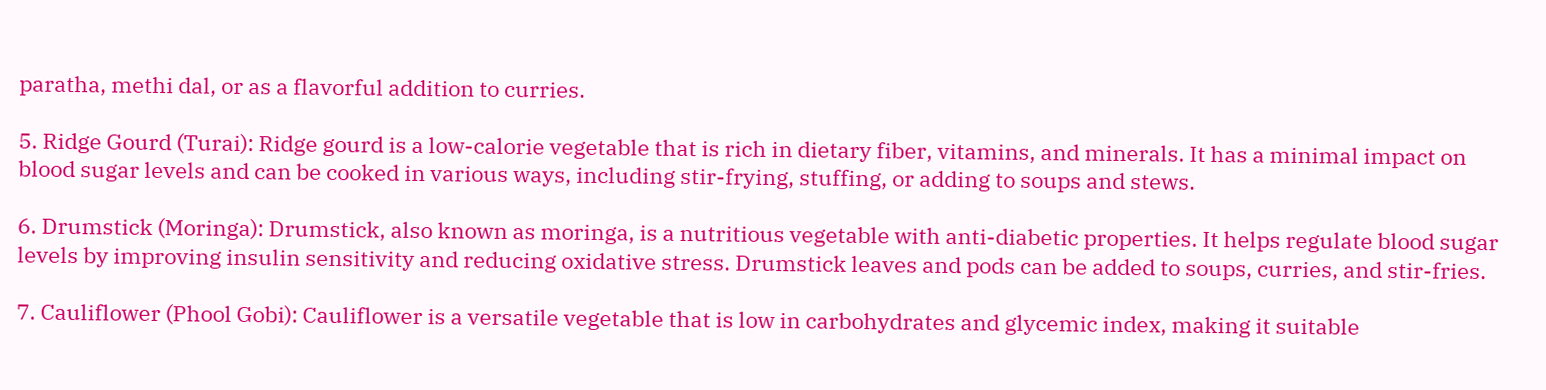paratha, methi dal, or as a flavorful addition to curries.

5. Ridge Gourd (Turai): Ridge gourd is a low-calorie vegetable that is rich in dietary fiber, vitamins, and minerals. It has a minimal impact on blood sugar levels and can be cooked in various ways, including stir-frying, stuffing, or adding to soups and stews.

6. Drumstick (Moringa): Drumstick, also known as moringa, is a nutritious vegetable with anti-diabetic properties. It helps regulate blood sugar levels by improving insulin sensitivity and reducing oxidative stress. Drumstick leaves and pods can be added to soups, curries, and stir-fries.

7. Cauliflower (Phool Gobi): Cauliflower is a versatile vegetable that is low in carbohydrates and glycemic index, making it suitable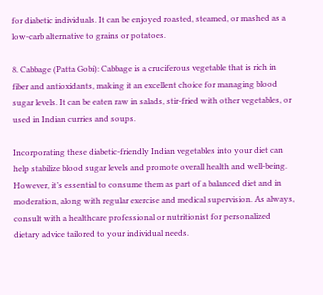for diabetic individuals. It can be enjoyed roasted, steamed, or mashed as a low-carb alternative to grains or potatoes.

8. Cabbage (Patta Gobi): Cabbage is a cruciferous vegetable that is rich in fiber and antioxidants, making it an excellent choice for managing blood sugar levels. It can be eaten raw in salads, stir-fried with other vegetables, or used in Indian curries and soups.

Incorporating these diabetic-friendly Indian vegetables into your diet can help stabilize blood sugar levels and promote overall health and well-being. However, it’s essential to consume them as part of a balanced diet and in moderation, along with regular exercise and medical supervision. As always, consult with a healthcare professional or nutritionist for personalized dietary advice tailored to your individual needs.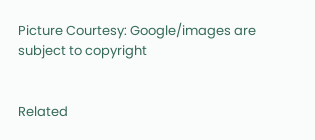Picture Courtesy: Google/images are subject to copyright


Related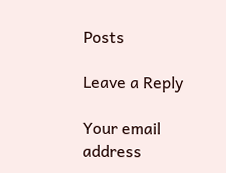Posts

Leave a Reply

Your email address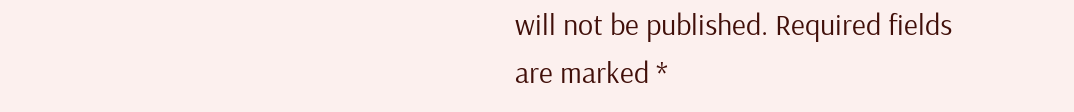will not be published. Required fields are marked *